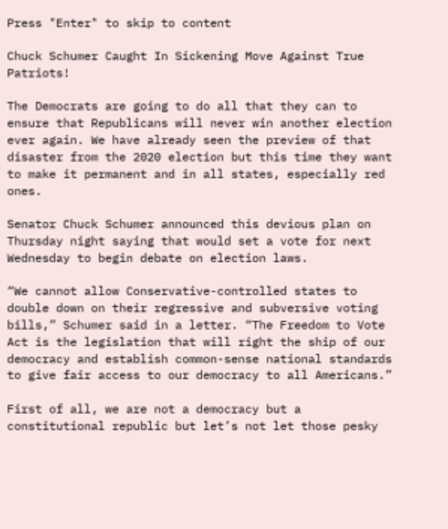Press "Enter" to skip to content

Chuck Schumer Caught In Sickening Move Against True Patriots!

The Democrats are going to do all that they can to ensure that Republicans will never win another election ever again. We have already seen the preview of that disaster from the 2020 election but this time they want to make it permanent and in all states, especially red ones.

Senator Chuck Schumer announced this devious plan on Thursday night saying that would set a vote for next Wednesday to begin debate on election laws.

“We cannot allow Conservative-controlled states to double down on their regressive and subversive voting bills,” Schumer said in a letter. “The Freedom to Vote Act is the legislation that will right the ship of our democracy and establish common-sense national standards to give fair access to our democracy to all Americans.”

First of all, we are not a democracy but a constitutional republic but let’s not let those pesky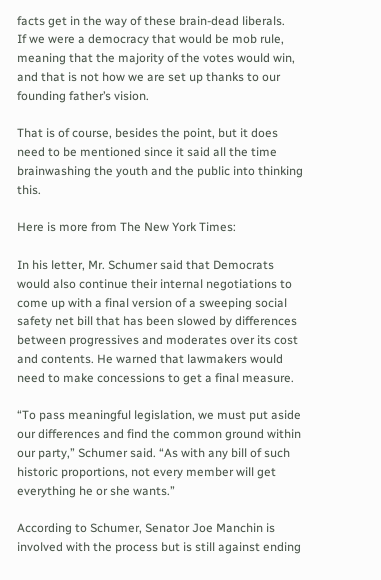facts get in the way of these brain-dead liberals.
If we were a democracy that would be mob rule, meaning that the majority of the votes would win, and that is not how we are set up thanks to our founding father’s vision.

That is of course, besides the point, but it does need to be mentioned since it said all the time brainwashing the youth and the public into thinking this.

Here is more from The New York Times:

In his letter, Mr. Schumer said that Democrats would also continue their internal negotiations to come up with a final version of a sweeping social safety net bill that has been slowed by differences between progressives and moderates over its cost and contents. He warned that lawmakers would need to make concessions to get a final measure.

“To pass meaningful legislation, we must put aside our differences and find the common ground within our party,” Schumer said. “As with any bill of such historic proportions, not every member will get everything he or she wants.”

According to Schumer, Senator Joe Manchin is involved with the process but is still against ending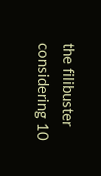the filibuster considering 10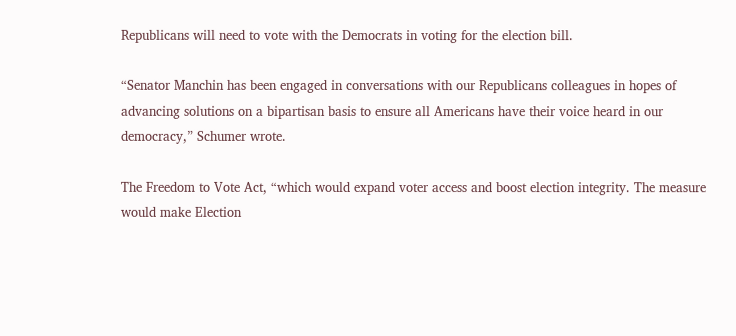Republicans will need to vote with the Democrats in voting for the election bill.

“Senator Manchin has been engaged in conversations with our Republicans colleagues in hopes of advancing solutions on a bipartisan basis to ensure all Americans have their voice heard in our democracy,” Schumer wrote.

The Freedom to Vote Act, “which would expand voter access and boost election integrity. The measure would make Election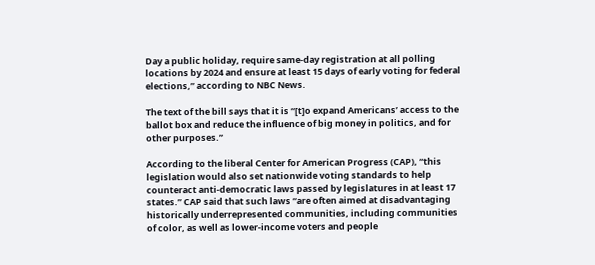Day a public holiday, require same-day registration at all polling locations by 2024 and ensure at least 15 days of early voting for federal elections,” according to NBC News.

The text of the bill says that it is “[t]o expand Americans’ access to the ballot box and reduce the influence of big money in politics, and for other purposes.”

According to the liberal Center for American Progress (CAP), “this legislation would also set nationwide voting standards to help counteract anti-democratic laws passed by legislatures in at least 17 states.” CAP said that such laws “are often aimed at disadvantaging historically underrepresented communities, including communities of color, as well as lower-income voters and people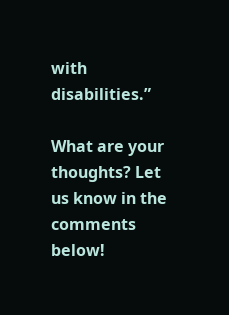with disabilities.”

What are your thoughts? Let us know in the comments below!